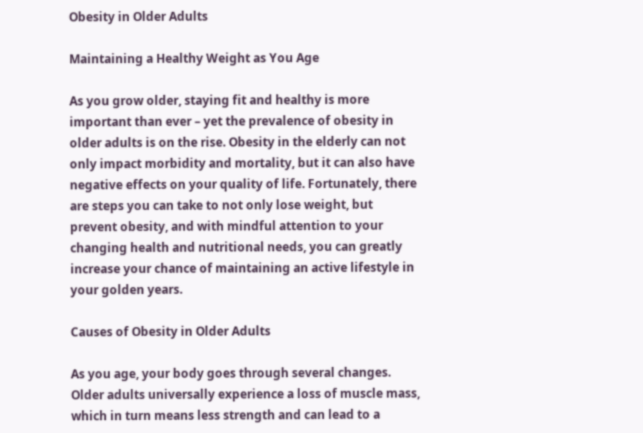Obesity in Older Adults

Maintaining a Healthy Weight as You Age

As you grow older, staying fit and healthy is more important than ever – yet the prevalence of obesity in older adults is on the rise. Obesity in the elderly can not only impact morbidity and mortality, but it can also have negative effects on your quality of life. Fortunately, there are steps you can take to not only lose weight, but prevent obesity, and with mindful attention to your changing health and nutritional needs, you can greatly increase your chance of maintaining an active lifestyle in your golden years.

Causes of Obesity in Older Adults

As you age, your body goes through several changes. Older adults universally experience a loss of muscle mass, which in turn means less strength and can lead to a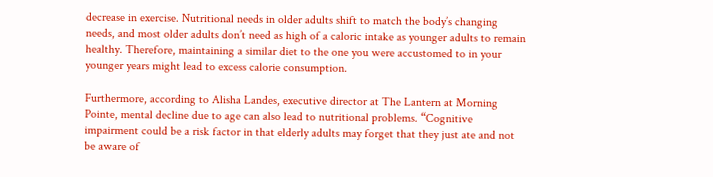decrease in exercise. Nutritional needs in older adults shift to match the body’s changing needs, and most older adults don’t need as high of a caloric intake as younger adults to remain healthy. Therefore, maintaining a similar diet to the one you were accustomed to in your younger years might lead to excess calorie consumption.

Furthermore, according to Alisha Landes, executive director at The Lantern at Morning Pointe, mental decline due to age can also lead to nutritional problems. “Cognitive impairment could be a risk factor in that elderly adults may forget that they just ate and not be aware of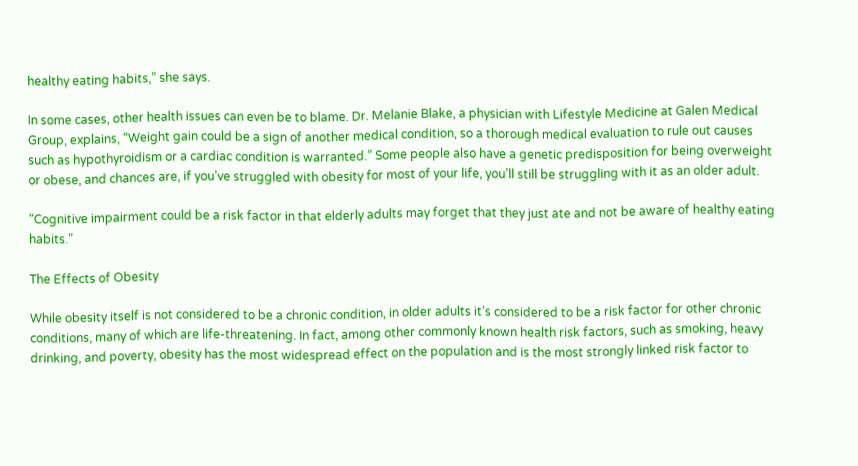healthy eating habits,” she says.

In some cases, other health issues can even be to blame. Dr. Melanie Blake, a physician with Lifestyle Medicine at Galen Medical Group, explains, “Weight gain could be a sign of another medical condition, so a thorough medical evaluation to rule out causes such as hypothyroidism or a cardiac condition is warranted.” Some people also have a genetic predisposition for being overweight or obese, and chances are, if you’ve struggled with obesity for most of your life, you’ll still be struggling with it as an older adult.

“Cognitive impairment could be a risk factor in that elderly adults may forget that they just ate and not be aware of healthy eating habits.”

The Effects of Obesity

While obesity itself is not considered to be a chronic condition, in older adults it’s considered to be a risk factor for other chronic conditions, many of which are life-threatening. In fact, among other commonly known health risk factors, such as smoking, heavy drinking, and poverty, obesity has the most widespread effect on the population and is the most strongly linked risk factor to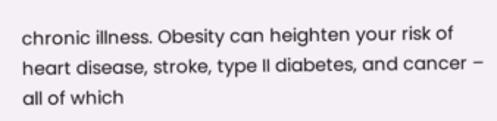chronic illness. Obesity can heighten your risk of heart disease, stroke, type II diabetes, and cancer – all of which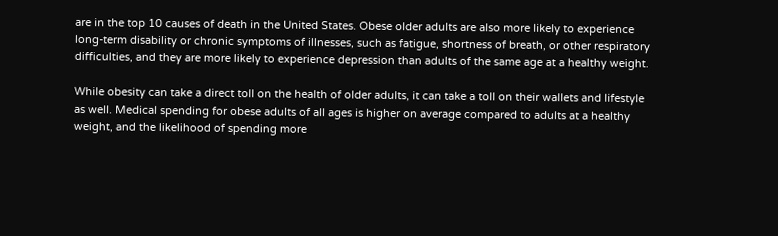are in the top 10 causes of death in the United States. Obese older adults are also more likely to experience long-term disability or chronic symptoms of illnesses, such as fatigue, shortness of breath, or other respiratory difficulties, and they are more likely to experience depression than adults of the same age at a healthy weight.

While obesity can take a direct toll on the health of older adults, it can take a toll on their wallets and lifestyle as well. Medical spending for obese adults of all ages is higher on average compared to adults at a healthy weight, and the likelihood of spending more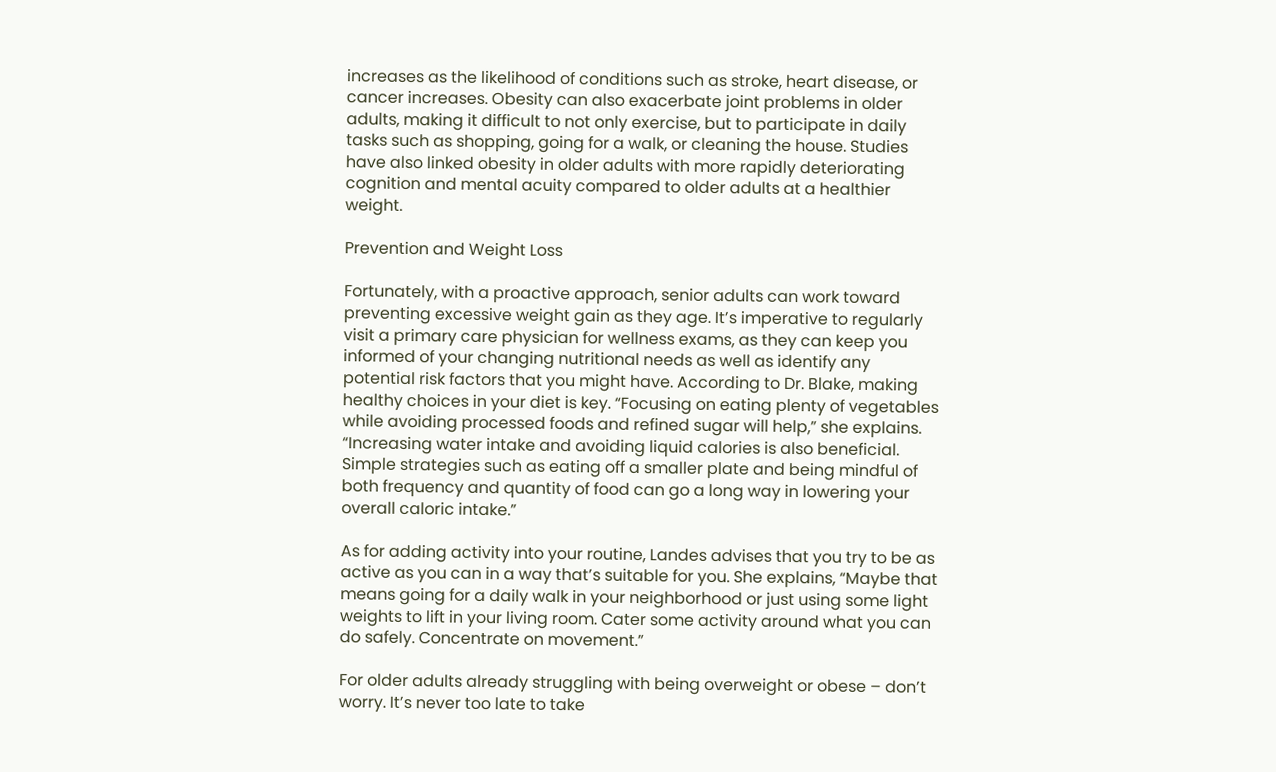increases as the likelihood of conditions such as stroke, heart disease, or cancer increases. Obesity can also exacerbate joint problems in older adults, making it difficult to not only exercise, but to participate in daily tasks such as shopping, going for a walk, or cleaning the house. Studies have also linked obesity in older adults with more rapidly deteriorating cognition and mental acuity compared to older adults at a healthier weight.

Prevention and Weight Loss

Fortunately, with a proactive approach, senior adults can work toward preventing excessive weight gain as they age. It’s imperative to regularly visit a primary care physician for wellness exams, as they can keep you informed of your changing nutritional needs as well as identify any potential risk factors that you might have. According to Dr. Blake, making healthy choices in your diet is key. “Focusing on eating plenty of vegetables while avoiding processed foods and refined sugar will help,” she explains. “Increasing water intake and avoiding liquid calories is also beneficial. Simple strategies such as eating off a smaller plate and being mindful of both frequency and quantity of food can go a long way in lowering your overall caloric intake.”

As for adding activity into your routine, Landes advises that you try to be as active as you can in a way that’s suitable for you. She explains, “Maybe that means going for a daily walk in your neighborhood or just using some light weights to lift in your living room. Cater some activity around what you can do safely. Concentrate on movement.”

For older adults already struggling with being overweight or obese – don’t worry. It’s never too late to take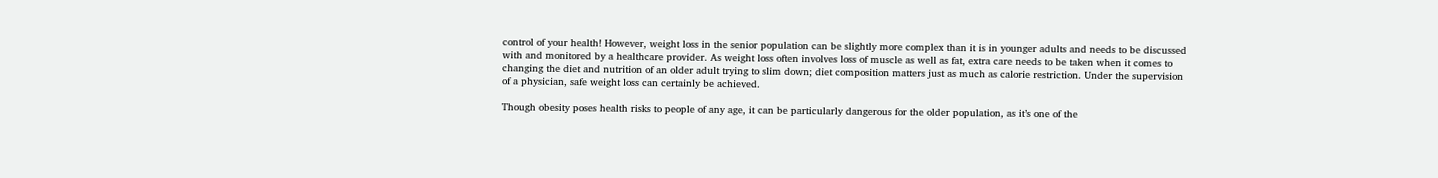control of your health! However, weight loss in the senior population can be slightly more complex than it is in younger adults and needs to be discussed with and monitored by a healthcare provider. As weight loss often involves loss of muscle as well as fat, extra care needs to be taken when it comes to changing the diet and nutrition of an older adult trying to slim down; diet composition matters just as much as calorie restriction. Under the supervision of a physician, safe weight loss can certainly be achieved.

Though obesity poses health risks to people of any age, it can be particularly dangerous for the older population, as it’s one of the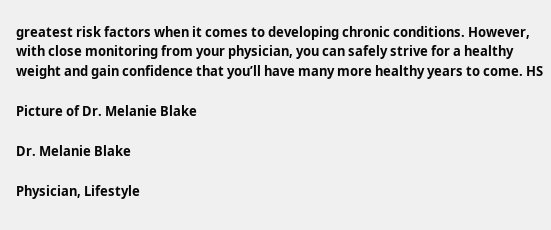greatest risk factors when it comes to developing chronic conditions. However, with close monitoring from your physician, you can safely strive for a healthy weight and gain confidence that you’ll have many more healthy years to come. HS

Picture of Dr. Melanie Blake

Dr. Melanie Blake

Physician, Lifestyle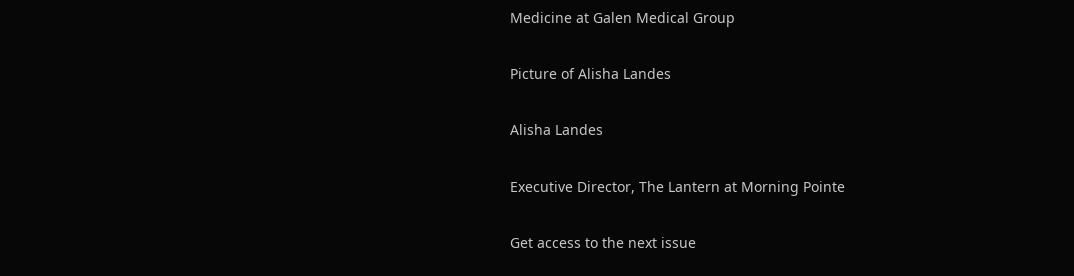Medicine at Galen Medical Group

Picture of Alisha Landes

Alisha Landes

Executive Director, The Lantern at Morning Pointe

Get access to the next issue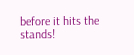before it hits the stands!